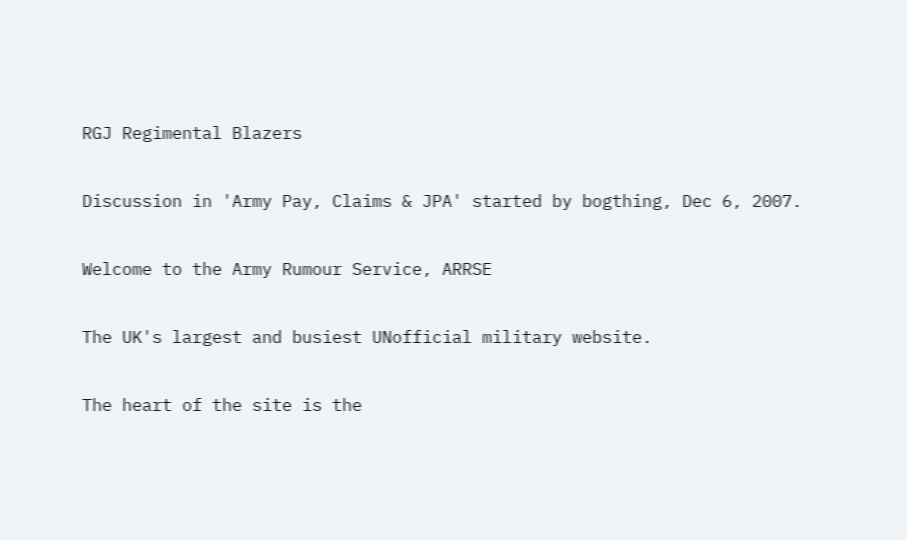RGJ Regimental Blazers

Discussion in 'Army Pay, Claims & JPA' started by bogthing, Dec 6, 2007.

Welcome to the Army Rumour Service, ARRSE

The UK's largest and busiest UNofficial military website.

The heart of the site is the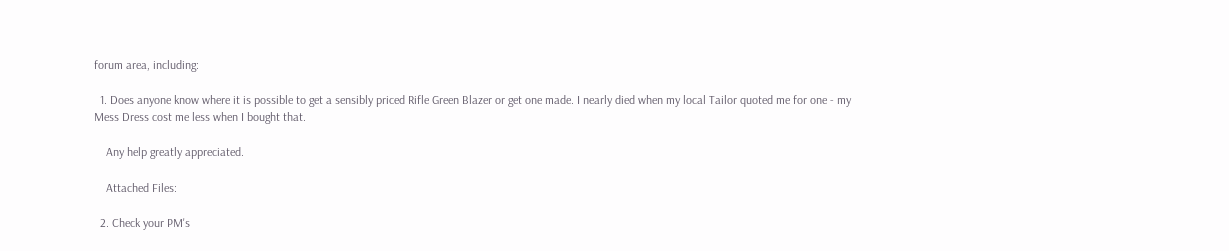forum area, including:

  1. Does anyone know where it is possible to get a sensibly priced Rifle Green Blazer or get one made. I nearly died when my local Tailor quoted me for one - my Mess Dress cost me less when I bought that.

    Any help greatly appreciated.

    Attached Files:

  2. Check your PM's